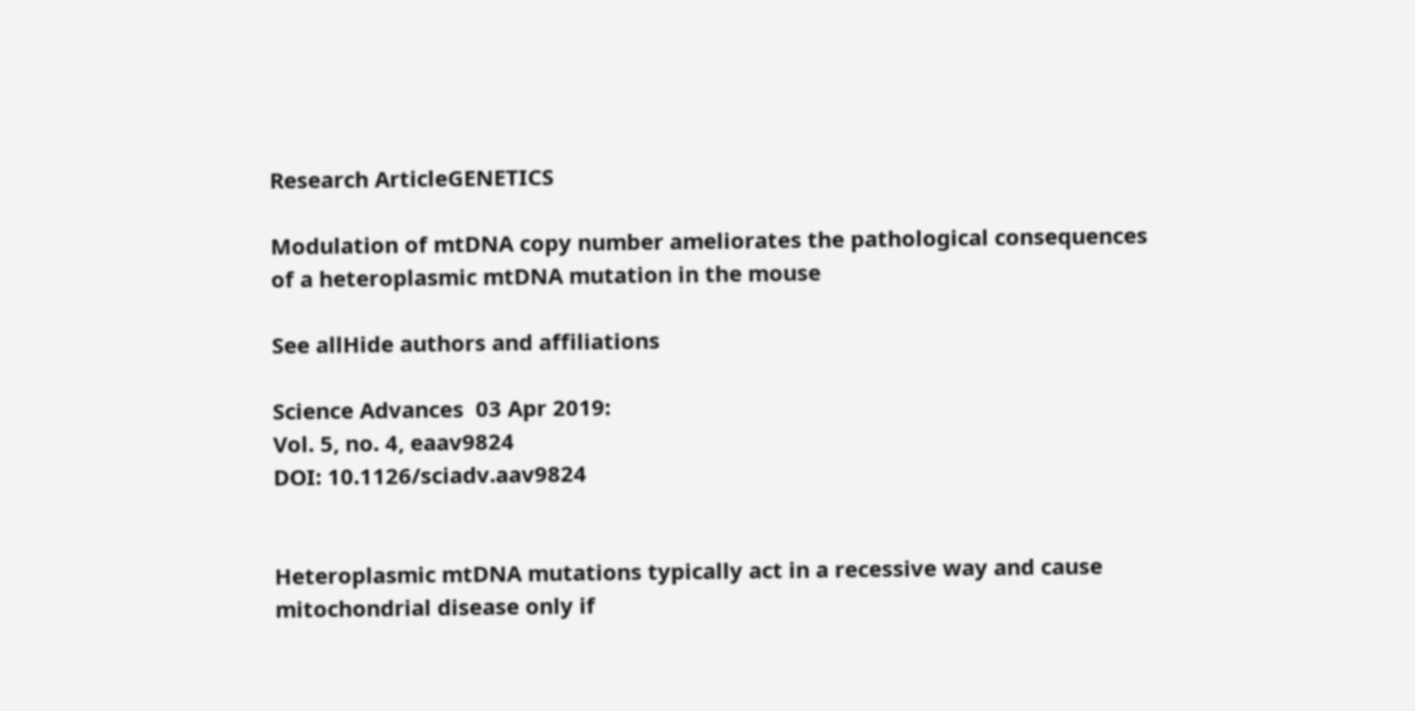Research ArticleGENETICS

Modulation of mtDNA copy number ameliorates the pathological consequences of a heteroplasmic mtDNA mutation in the mouse

See allHide authors and affiliations

Science Advances  03 Apr 2019:
Vol. 5, no. 4, eaav9824
DOI: 10.1126/sciadv.aav9824


Heteroplasmic mtDNA mutations typically act in a recessive way and cause mitochondrial disease only if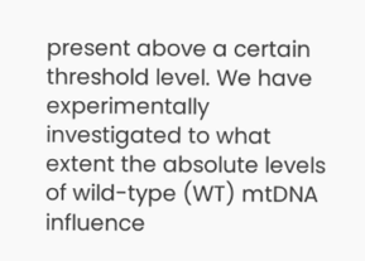present above a certain threshold level. We have experimentally investigated to what extent the absolute levels of wild-type (WT) mtDNA influence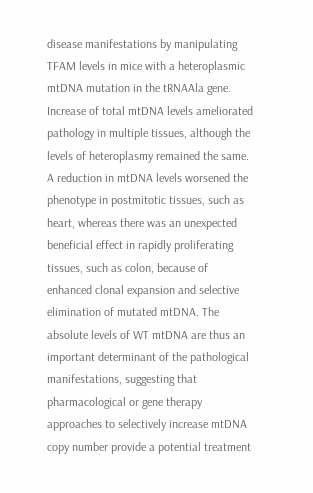disease manifestations by manipulating TFAM levels in mice with a heteroplasmic mtDNA mutation in the tRNAAla gene. Increase of total mtDNA levels ameliorated pathology in multiple tissues, although the levels of heteroplasmy remained the same. A reduction in mtDNA levels worsened the phenotype in postmitotic tissues, such as heart, whereas there was an unexpected beneficial effect in rapidly proliferating tissues, such as colon, because of enhanced clonal expansion and selective elimination of mutated mtDNA. The absolute levels of WT mtDNA are thus an important determinant of the pathological manifestations, suggesting that pharmacological or gene therapy approaches to selectively increase mtDNA copy number provide a potential treatment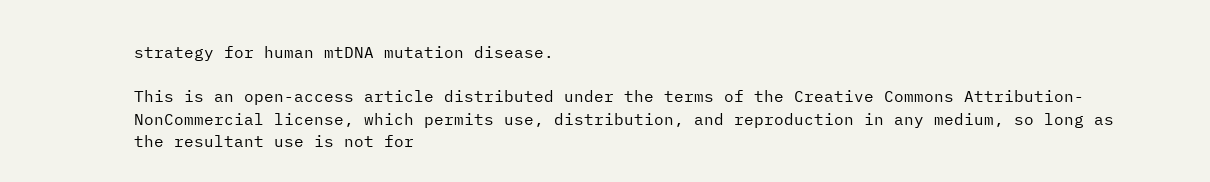strategy for human mtDNA mutation disease.

This is an open-access article distributed under the terms of the Creative Commons Attribution-NonCommercial license, which permits use, distribution, and reproduction in any medium, so long as the resultant use is not for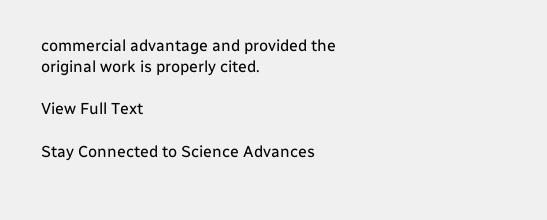commercial advantage and provided the original work is properly cited.

View Full Text

Stay Connected to Science Advances